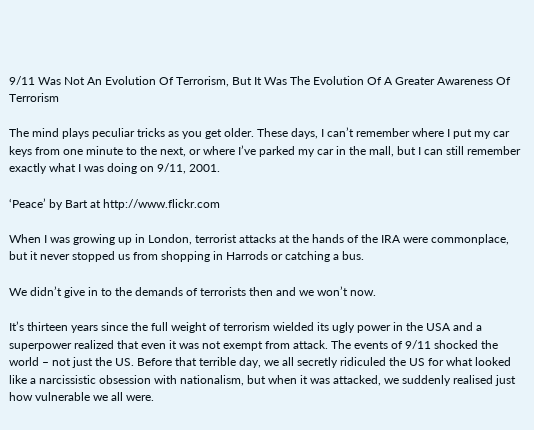9/11 Was Not An Evolution Of Terrorism, But It Was The Evolution Of A Greater Awareness Of Terrorism

The mind plays peculiar tricks as you get older. These days, I can’t remember where I put my car keys from one minute to the next, or where I’ve parked my car in the mall, but I can still remember exactly what I was doing on 9/11, 2001.

‘Peace’ by Bart at http://www.flickr.com

When I was growing up in London, terrorist attacks at the hands of the IRA were commonplace, but it never stopped us from shopping in Harrods or catching a bus.

We didn’t give in to the demands of terrorists then and we won’t now.

It’s thirteen years since the full weight of terrorism wielded its ugly power in the USA and a superpower realized that even it was not exempt from attack. The events of 9/11 shocked the world – not just the US. Before that terrible day, we all secretly ridiculed the US for what looked like a narcissistic obsession with nationalism, but when it was attacked, we suddenly realised just how vulnerable we all were.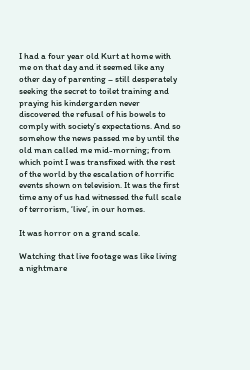I had a four year old Kurt at home with me on that day and it seemed like any other day of parenting – still desperately seeking the secret to toilet training and praying his kindergarden never discovered the refusal of his bowels to comply with society’s expectations. And so somehow the news passed me by until the old man called me mid-morning; from which point I was transfixed with the rest of the world by the escalation of horrific events shown on television. It was the first time any of us had witnessed the full scale of terrorism, ‘live’, in our homes.

It was horror on a grand scale.

Watching that live footage was like living a nightmare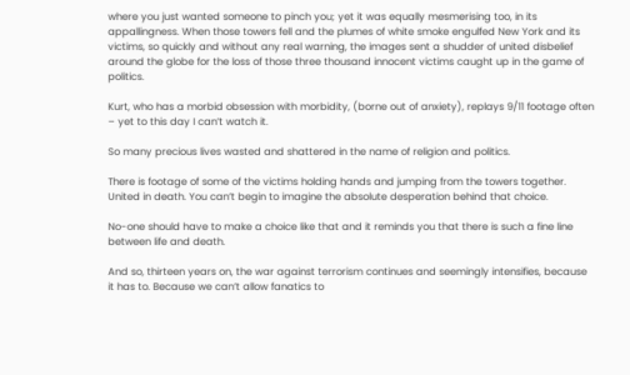where you just wanted someone to pinch you; yet it was equally mesmerising too, in its appallingness. When those towers fell and the plumes of white smoke engulfed New York and its victims, so quickly and without any real warning, the images sent a shudder of united disbelief around the globe for the loss of those three thousand innocent victims caught up in the game of politics.

Kurt, who has a morbid obsession with morbidity, (borne out of anxiety), replays 9/11 footage often – yet to this day I can’t watch it.

So many precious lives wasted and shattered in the name of religion and politics.

There is footage of some of the victims holding hands and jumping from the towers together. United in death. You can’t begin to imagine the absolute desperation behind that choice.

No-one should have to make a choice like that and it reminds you that there is such a fine line between life and death.

And so, thirteen years on, the war against terrorism continues and seemingly intensifies, because it has to. Because we can’t allow fanatics to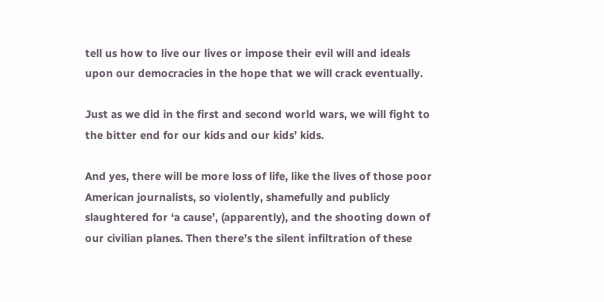tell us how to live our lives or impose their evil will and ideals upon our democracies in the hope that we will crack eventually.

Just as we did in the first and second world wars, we will fight to the bitter end for our kids and our kids’ kids.

And yes, there will be more loss of life, like the lives of those poor American journalists, so violently, shamefully and publicly slaughtered for ‘a cause’, (apparently), and the shooting down of our civilian planes. Then there’s the silent infiltration of these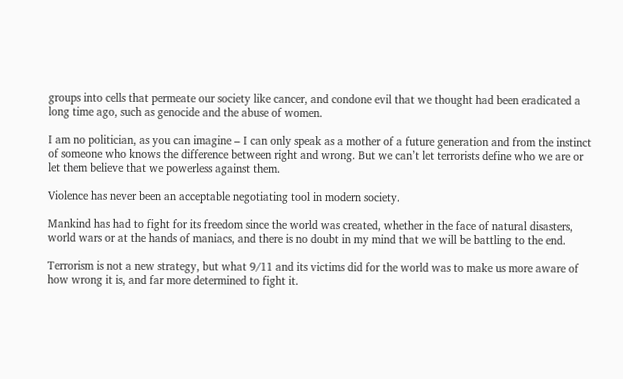groups into cells that permeate our society like cancer, and condone evil that we thought had been eradicated a long time ago, such as genocide and the abuse of women.

I am no politician, as you can imagine – I can only speak as a mother of a future generation and from the instinct of someone who knows the difference between right and wrong. But we can’t let terrorists define who we are or let them believe that we powerless against them.

Violence has never been an acceptable negotiating tool in modern society.

Mankind has had to fight for its freedom since the world was created, whether in the face of natural disasters, world wars or at the hands of maniacs, and there is no doubt in my mind that we will be battling to the end.

Terrorism is not a new strategy, but what 9/11 and its victims did for the world was to make us more aware of how wrong it is, and far more determined to fight it.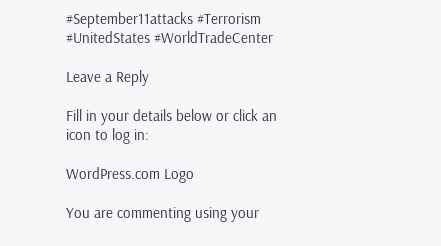#September11attacks #Terrorism #UnitedStates #WorldTradeCenter

Leave a Reply

Fill in your details below or click an icon to log in:

WordPress.com Logo

You are commenting using your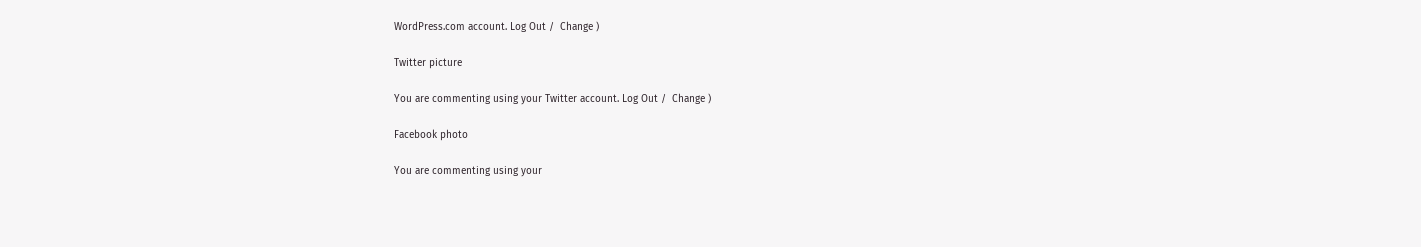WordPress.com account. Log Out /  Change )

Twitter picture

You are commenting using your Twitter account. Log Out /  Change )

Facebook photo

You are commenting using your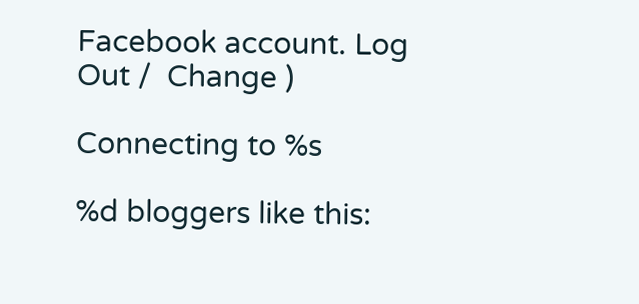Facebook account. Log Out /  Change )

Connecting to %s

%d bloggers like this: